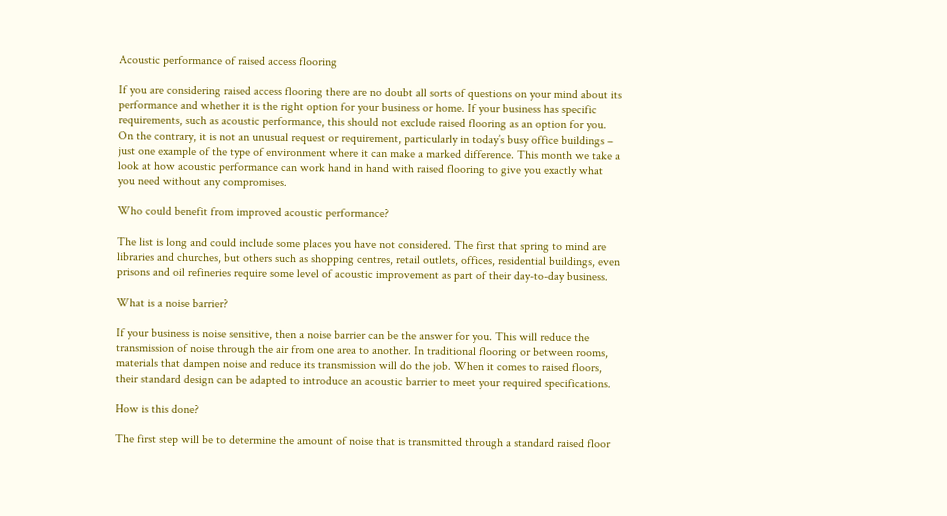Acoustic performance of raised access flooring

If you are considering raised access flooring there are no doubt all sorts of questions on your mind about its performance and whether it is the right option for your business or home. If your business has specific requirements, such as acoustic performance, this should not exclude raised flooring as an option for you. On the contrary, it is not an unusual request or requirement, particularly in today’s busy office buildings – just one example of the type of environment where it can make a marked difference. This month we take a look at how acoustic performance can work hand in hand with raised flooring to give you exactly what you need without any compromises.

Who could benefit from improved acoustic performance?

The list is long and could include some places you have not considered. The first that spring to mind are libraries and churches, but others such as shopping centres, retail outlets, offices, residential buildings, even prisons and oil refineries require some level of acoustic improvement as part of their day-to-day business.

What is a noise barrier?

If your business is noise sensitive, then a noise barrier can be the answer for you. This will reduce the transmission of noise through the air from one area to another. In traditional flooring or between rooms, materials that dampen noise and reduce its transmission will do the job. When it comes to raised floors, their standard design can be adapted to introduce an acoustic barrier to meet your required specifications.

How is this done?

The first step will be to determine the amount of noise that is transmitted through a standard raised floor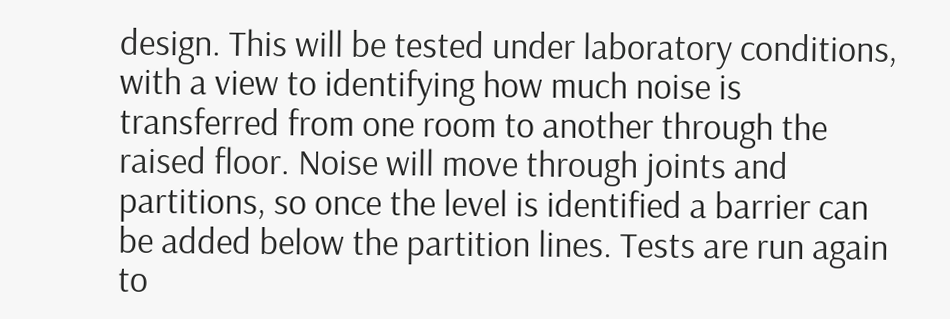design. This will be tested under laboratory conditions, with a view to identifying how much noise is transferred from one room to another through the raised floor. Noise will move through joints and partitions, so once the level is identified a barrier can be added below the partition lines. Tests are run again to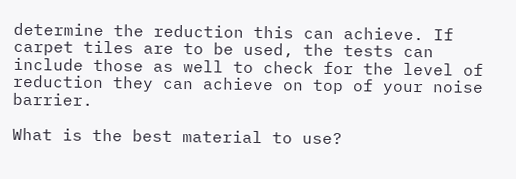determine the reduction this can achieve. If carpet tiles are to be used, the tests can include those as well to check for the level of reduction they can achieve on top of your noise barrier.

What is the best material to use?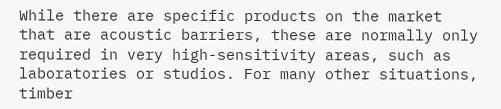While there are specific products on the market that are acoustic barriers, these are normally only required in very high-sensitivity areas, such as laboratories or studios. For many other situations, timber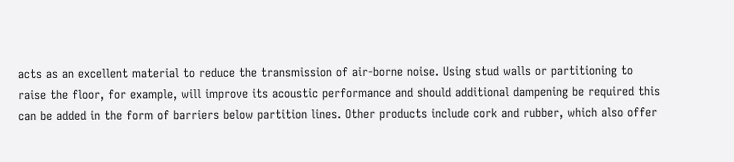acts as an excellent material to reduce the transmission of air-borne noise. Using stud walls or partitioning to raise the floor, for example, will improve its acoustic performance and should additional dampening be required this can be added in the form of barriers below partition lines. Other products include cork and rubber, which also offer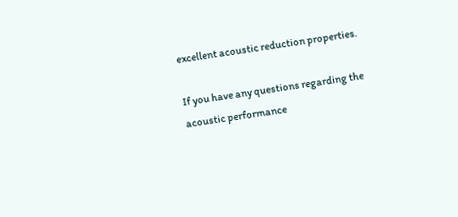excellent acoustic reduction properties.

If you have any questions regarding the acoustic performance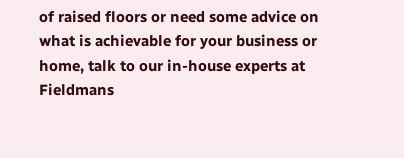of raised floors or need some advice on what is achievable for your business or home, talk to our in-house experts at Fieldmans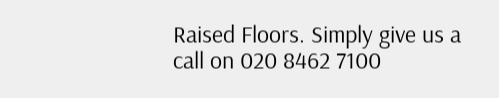Raised Floors. Simply give us a call on 020 8462 7100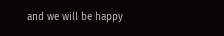and we will be happy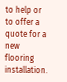to help or to offer a quote for a new flooring installation.